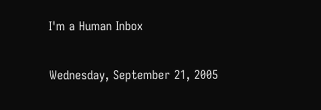I'm a Human Inbox

Wednesday, September 21, 2005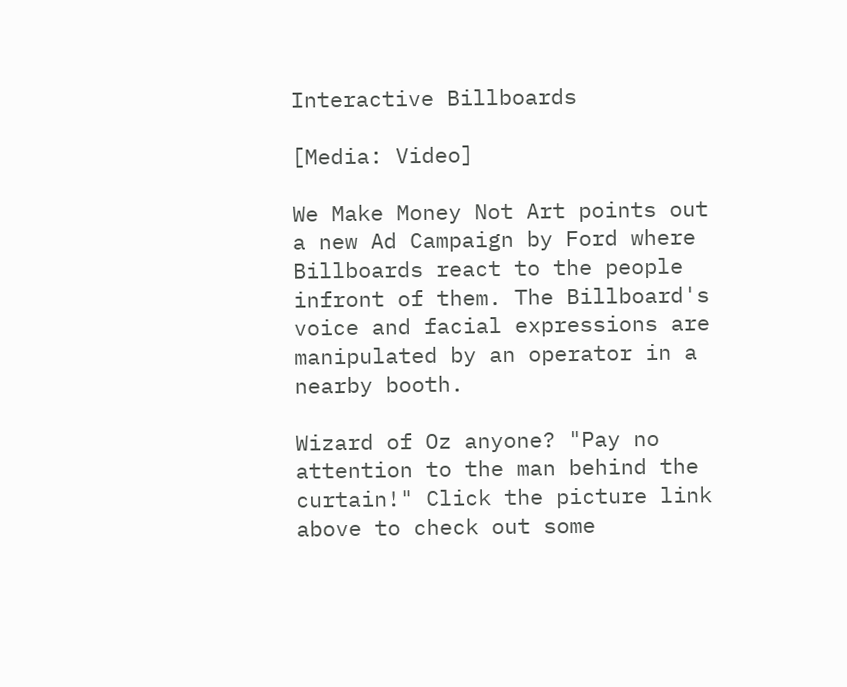Interactive Billboards

[Media: Video]

We Make Money Not Art points out a new Ad Campaign by Ford where Billboards react to the people infront of them. The Billboard's voice and facial expressions are manipulated by an operator in a nearby booth.

Wizard of Oz anyone? "Pay no attention to the man behind the curtain!" Click the picture link above to check out some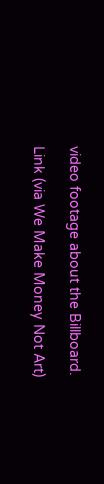video footage about the Billboard.

Link (via We Make Money Not Art)